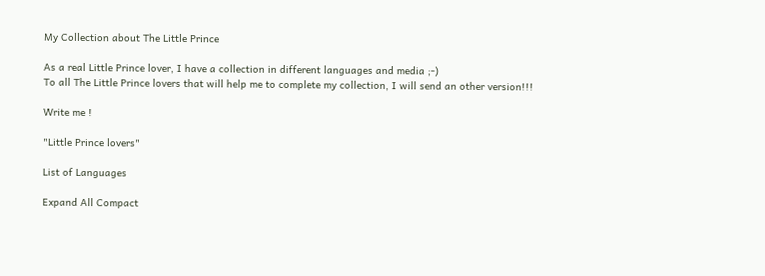My Collection about The Little Prince

As a real Little Prince lover, I have a collection in different languages and media ;-)
To all The Little Prince lovers that will help me to complete my collection, I will send an other version!!!

Write me !

"Little Prince lovers"

List of Languages

Expand All Compact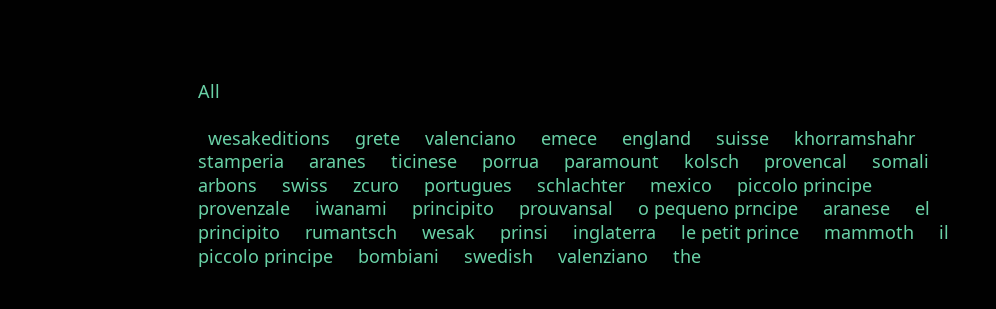All

  wesakeditions     grete     valenciano     emece     england     suisse     khorramshahr     stamperia     aranes     ticinese     porrua     paramount     kolsch     provencal     somali     arbons     swiss     zcuro     portugues     schlachter     mexico     piccolo principe     provenzale     iwanami     principito     prouvansal     o pequeno prncipe     aranese     el principito     rumantsch     wesak     prinsi     inglaterra     le petit prince     mammoth     il piccolo principe     bombiani     swedish     valenziano     the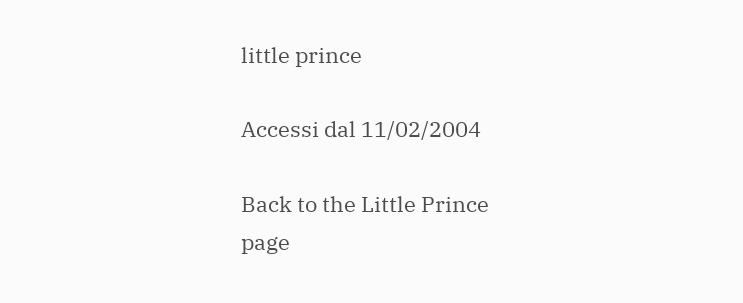little prince

Accessi dal 11/02/2004

Back to the Little Prince page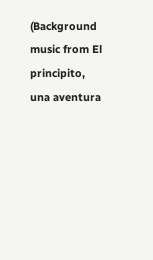(Background music from El principito, una aventura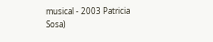musical - 2003 Patricia Sosa)